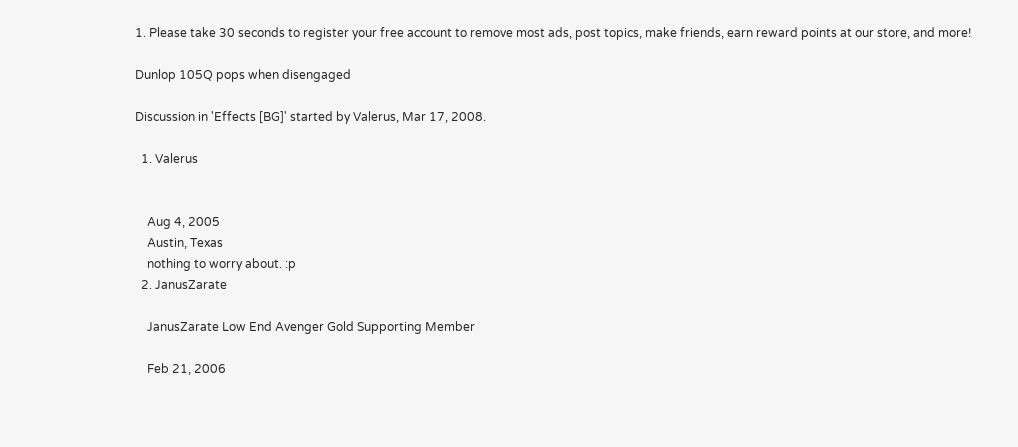1. Please take 30 seconds to register your free account to remove most ads, post topics, make friends, earn reward points at our store, and more!

Dunlop 105Q pops when disengaged

Discussion in 'Effects [BG]' started by Valerus, Mar 17, 2008.

  1. Valerus


    Aug 4, 2005
    Austin, Texas
    nothing to worry about. :p
  2. JanusZarate

    JanusZarate Low End Avenger Gold Supporting Member

    Feb 21, 2006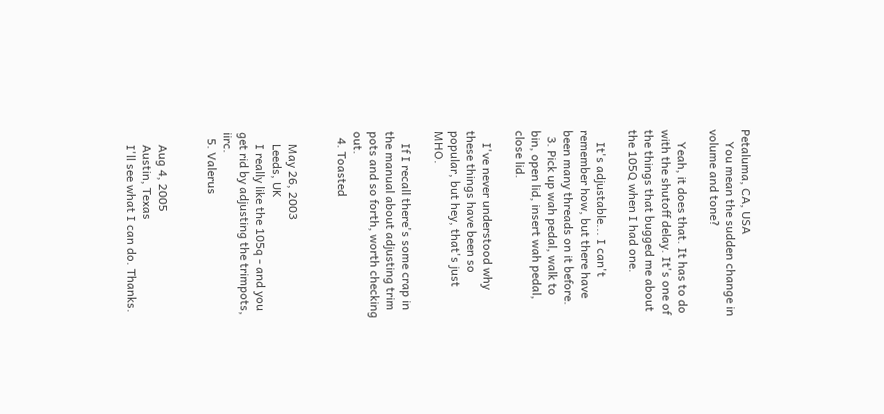Petaluma, CA, USA
    You mean the sudden change in volume and tone?

    Yeah, it does that. It has to do with the shutoff delay. It's one of the things that bugged me about the 105Q when I had one.

    It's adjustable... I can't remember how, but there have been many threads on it before.
  3. Pick up wah pedal, walk to bin, open lid, insert wah pedal, close lid.

    I've never understood why these things have been so popular, but hey, that's just MHO.

    If I recall there's some crap in the manual about adjusting trim pots and so forth, worth checking out.
  4. Toasted


    May 26, 2003
    Leeds, UK
    I really like the 105q - and you get rid by adjusting the trimpots, iirc.
  5. Valerus


    Aug 4, 2005
    Austin, Texas
    I'll see what I can do. Thanks.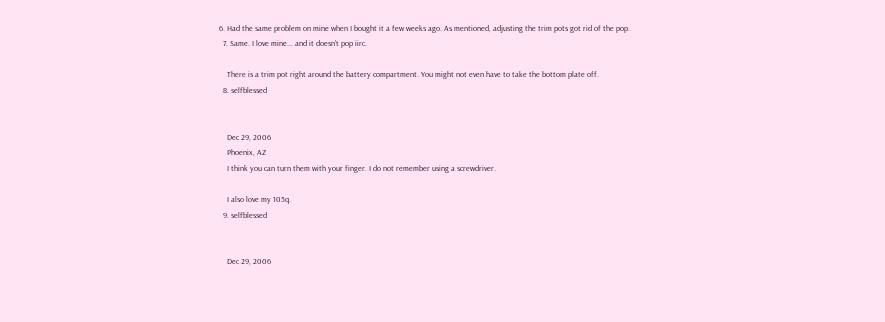6. Had the same problem on mine when I bought it a few weeks ago. As mentioned, adjusting the trim pots got rid of the pop.
  7. Same. I love mine... and it doesn't pop iirc.

    There is a trim pot right around the battery compartment. You might not even have to take the bottom plate off.
  8. selfblessed


    Dec 29, 2006
    Phoenix, AZ
    I think you can turn them with your finger. I do not remember using a screwdriver.

    I also love my 105q.
  9. selfblessed


    Dec 29, 2006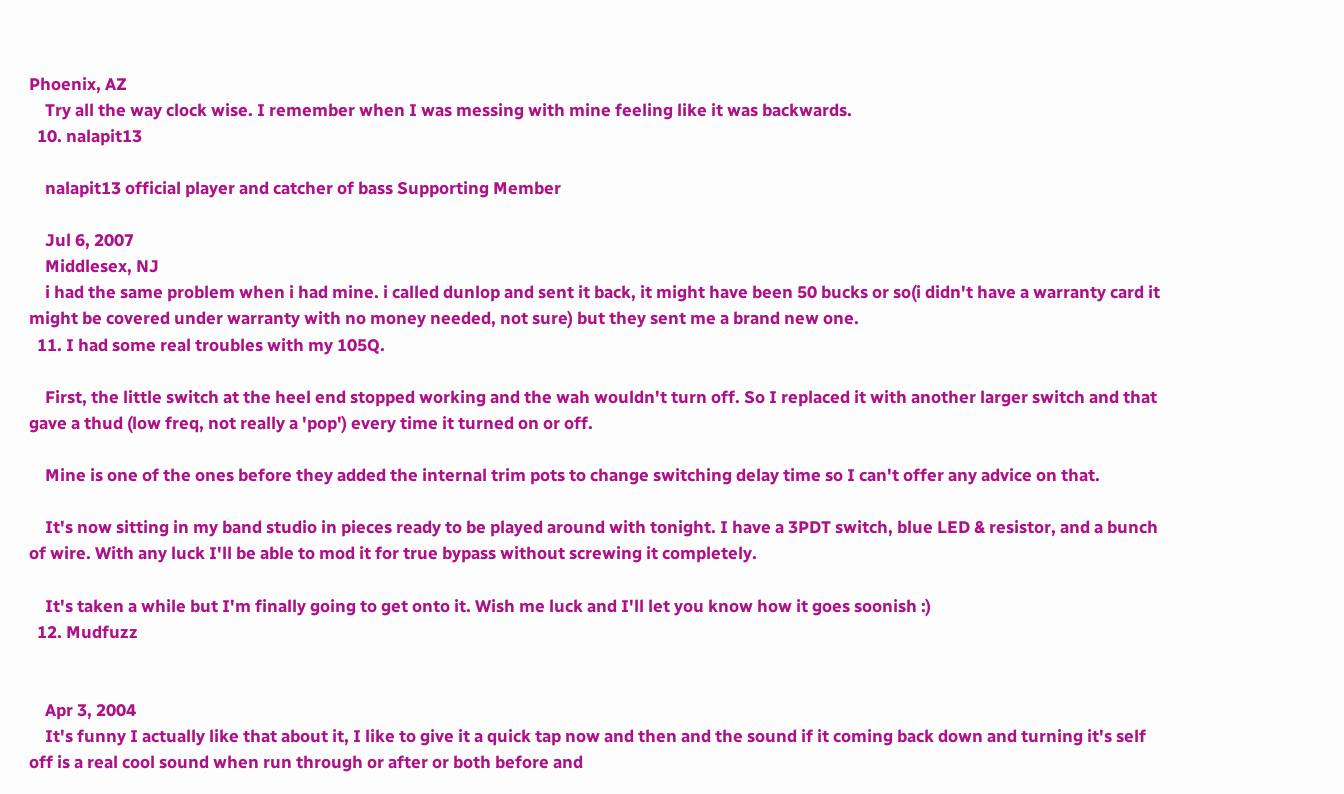Phoenix, AZ
    Try all the way clock wise. I remember when I was messing with mine feeling like it was backwards.
  10. nalapit13

    nalapit13 official player and catcher of bass Supporting Member

    Jul 6, 2007
    Middlesex, NJ
    i had the same problem when i had mine. i called dunlop and sent it back, it might have been 50 bucks or so(i didn't have a warranty card it might be covered under warranty with no money needed, not sure) but they sent me a brand new one.
  11. I had some real troubles with my 105Q.

    First, the little switch at the heel end stopped working and the wah wouldn't turn off. So I replaced it with another larger switch and that gave a thud (low freq, not really a 'pop') every time it turned on or off.

    Mine is one of the ones before they added the internal trim pots to change switching delay time so I can't offer any advice on that.

    It's now sitting in my band studio in pieces ready to be played around with tonight. I have a 3PDT switch, blue LED & resistor, and a bunch of wire. With any luck I'll be able to mod it for true bypass without screwing it completely.

    It's taken a while but I'm finally going to get onto it. Wish me luck and I'll let you know how it goes soonish :)
  12. Mudfuzz


    Apr 3, 2004
    It's funny I actually like that about it, I like to give it a quick tap now and then and the sound if it coming back down and turning it's self off is a real cool sound when run through or after or both before and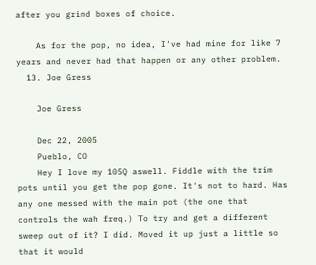after you grind boxes of choice.

    As for the pop, no idea, I've had mine for like 7 years and never had that happen or any other problem.
  13. Joe Gress

    Joe Gress

    Dec 22, 2005
    Pueblo, CO
    Hey I love my 105Q aswell. Fiddle with the trim pots until you get the pop gone. It's not to hard. Has any one messed with the main pot (the one that controls the wah freq.) To try and get a different sweep out of it? I did. Moved it up just a little so that it would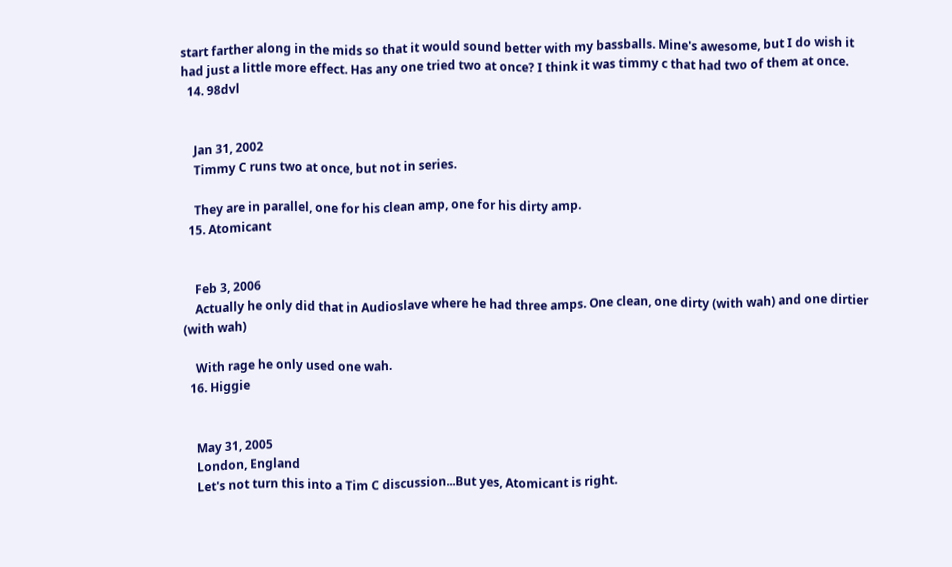start farther along in the mids so that it would sound better with my bassballs. Mine's awesome, but I do wish it had just a little more effect. Has any one tried two at once? I think it was timmy c that had two of them at once.
  14. 98dvl


    Jan 31, 2002
    Timmy C runs two at once, but not in series.

    They are in parallel, one for his clean amp, one for his dirty amp.
  15. Atomicant


    Feb 3, 2006
    Actually he only did that in Audioslave where he had three amps. One clean, one dirty (with wah) and one dirtier (with wah)

    With rage he only used one wah.
  16. Higgie


    May 31, 2005
    London, England
    Let's not turn this into a Tim C discussion...But yes, Atomicant is right.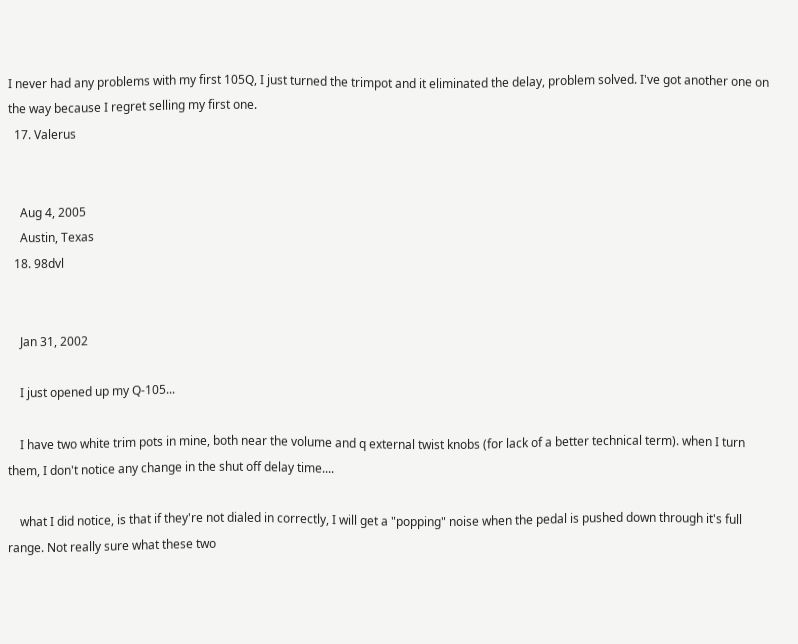I never had any problems with my first 105Q, I just turned the trimpot and it eliminated the delay, problem solved. I've got another one on the way because I regret selling my first one.
  17. Valerus


    Aug 4, 2005
    Austin, Texas
  18. 98dvl


    Jan 31, 2002

    I just opened up my Q-105...

    I have two white trim pots in mine, both near the volume and q external twist knobs (for lack of a better technical term). when I turn them, I don't notice any change in the shut off delay time....

    what I did notice, is that if they're not dialed in correctly, I will get a "popping" noise when the pedal is pushed down through it's full range. Not really sure what these two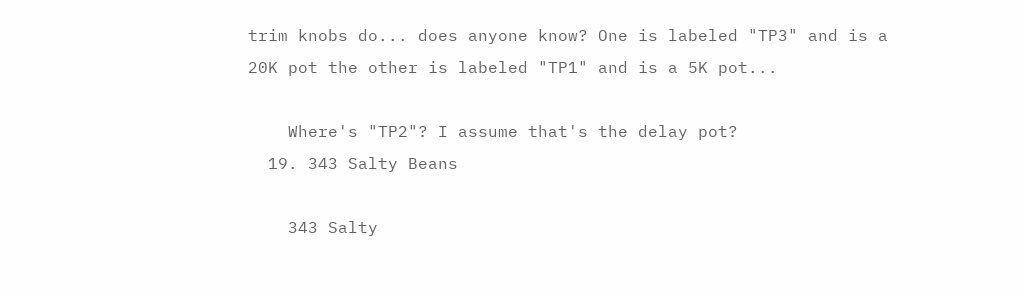trim knobs do... does anyone know? One is labeled "TP3" and is a 20K pot the other is labeled "TP1" and is a 5K pot...

    Where's "TP2"? I assume that's the delay pot?
  19. 343 Salty Beans

    343 Salty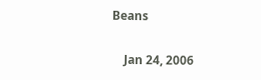Beans

    Jan 24, 2006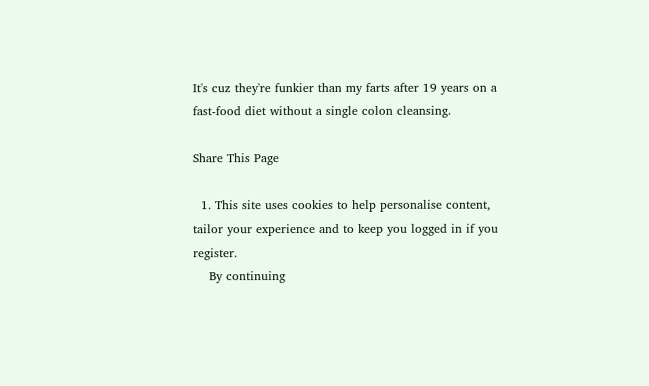It's cuz they're funkier than my farts after 19 years on a fast-food diet without a single colon cleansing.

Share This Page

  1. This site uses cookies to help personalise content, tailor your experience and to keep you logged in if you register.
    By continuing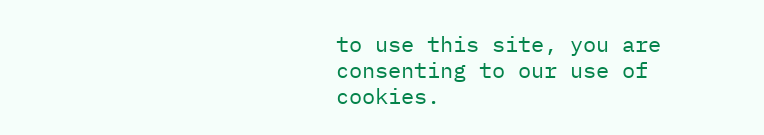to use this site, you are consenting to our use of cookies.